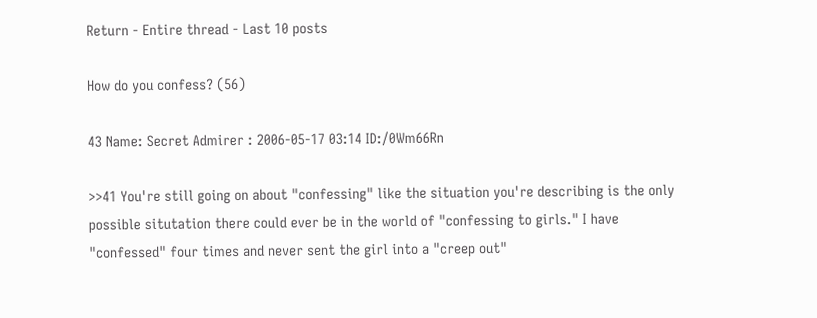Return - Entire thread - Last 10 posts

How do you confess? (56)

43 Name: Secret Admirer : 2006-05-17 03:14 ID:/0Wm66Rn

>>41 You're still going on about "confessing" like the situation you're describing is the only possible situtation there could ever be in the world of "confessing to girls." I have "confessed" four times and never sent the girl into a "creep out"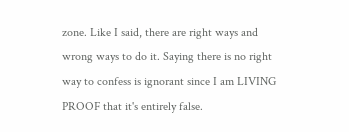zone. Like I said, there are right ways and wrong ways to do it. Saying there is no right way to confess is ignorant since I am LIVING PROOF that it's entirely false.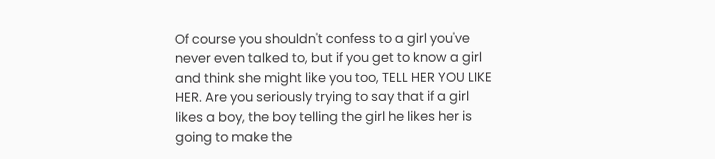Of course you shouldn't confess to a girl you've never even talked to, but if you get to know a girl and think she might like you too, TELL HER YOU LIKE HER. Are you seriously trying to say that if a girl likes a boy, the boy telling the girl he likes her is going to make the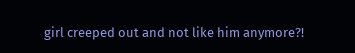girl creeped out and not like him anymore?!